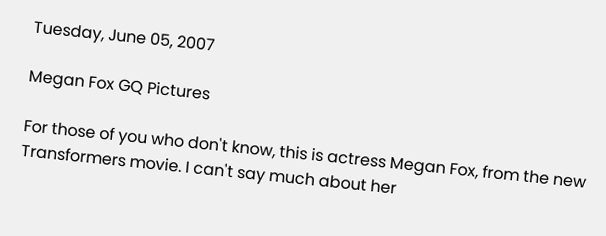Tuesday, June 05, 2007

Megan Fox GQ Pictures

For those of you who don't know, this is actress Megan Fox, from the new Transformers movie. I can't say much about her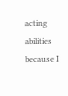acting abilities because I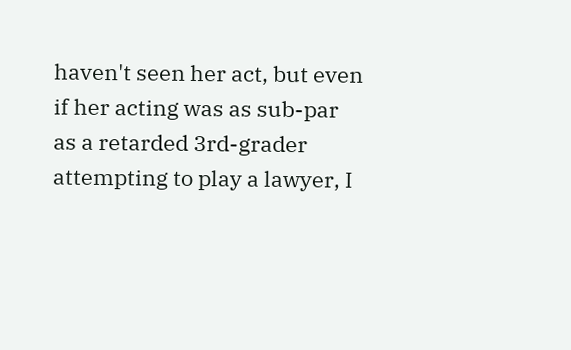haven't seen her act, but even if her acting was as sub-par as a retarded 3rd-grader attempting to play a lawyer, I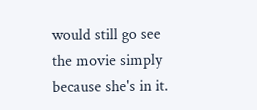would still go see the movie simply because she's in it.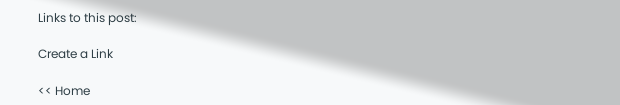Links to this post:

Create a Link

<< Home